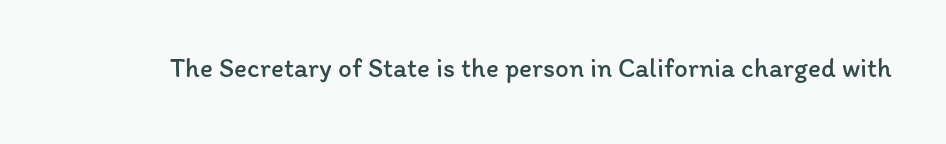The Secretary of State is the person in California charged with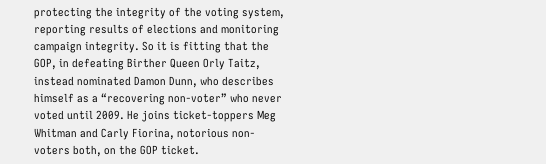protecting the integrity of the voting system, reporting results of elections and monitoring campaign integrity. So it is fitting that the GOP, in defeating Birther Queen Orly Taitz, instead nominated Damon Dunn, who describes himself as a “recovering non-voter” who never voted until 2009. He joins ticket-toppers Meg Whitman and Carly Fiorina, notorious non-voters both, on the GOP ticket.